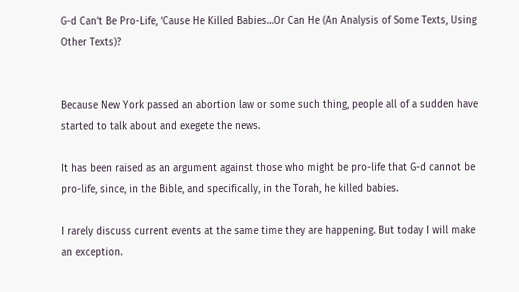G-d Can’t Be Pro-Life, ‘Cause He Killed Babies…Or Can He (An Analysis of Some Texts, Using Other Texts)?


Because New York passed an abortion law or some such thing, people all of a sudden have started to talk about and exegete the news.

It has been raised as an argument against those who might be pro-life that G-d cannot be pro-life, since, in the Bible, and specifically, in the Torah, he killed babies.

I rarely discuss current events at the same time they are happening. But today I will make an exception.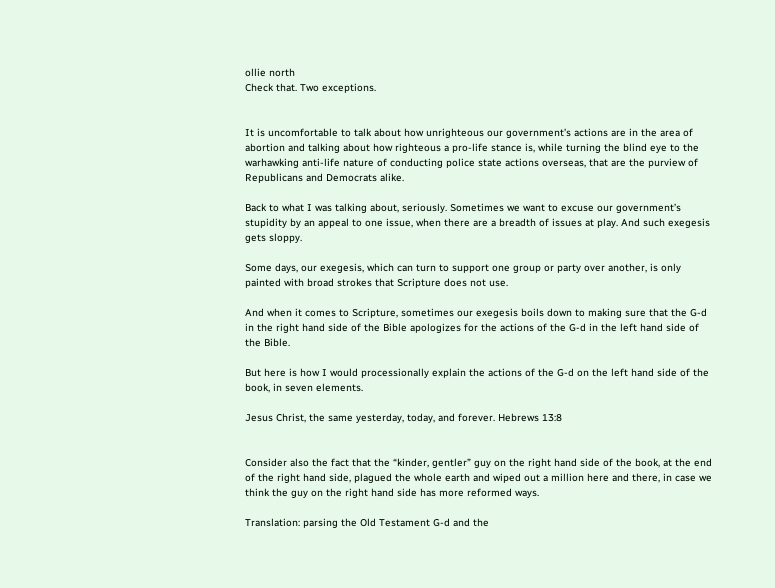ollie north
Check that. Two exceptions.


It is uncomfortable to talk about how unrighteous our government’s actions are in the area of abortion and talking about how righteous a pro-life stance is, while turning the blind eye to the warhawking anti-life nature of conducting police state actions overseas, that are the purview of Republicans and Democrats alike.

Back to what I was talking about, seriously. Sometimes we want to excuse our government’s stupidity by an appeal to one issue, when there are a breadth of issues at play. And such exegesis gets sloppy.

Some days, our exegesis, which can turn to support one group or party over another, is only painted with broad strokes that Scripture does not use.

And when it comes to Scripture, sometimes our exegesis boils down to making sure that the G-d in the right hand side of the Bible apologizes for the actions of the G-d in the left hand side of the Bible.

But here is how I would processionally explain the actions of the G-d on the left hand side of the book, in seven elements.

Jesus Christ, the same yesterday, today, and forever. Hebrews 13:8


Consider also the fact that the “kinder, gentler” guy on the right hand side of the book, at the end of the right hand side, plagued the whole earth and wiped out a million here and there, in case we think the guy on the right hand side has more reformed ways.

Translation: parsing the Old Testament G-d and the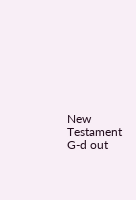New Testament G-d out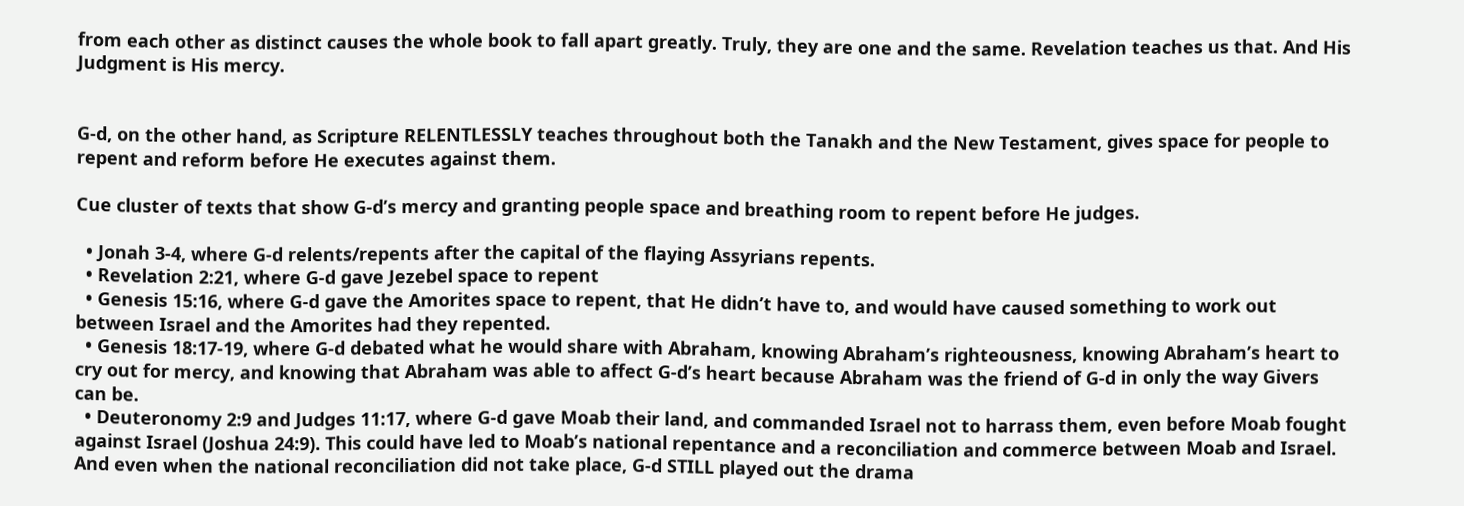from each other as distinct causes the whole book to fall apart greatly. Truly, they are one and the same. Revelation teaches us that. And His Judgment is His mercy.


G-d, on the other hand, as Scripture RELENTLESSLY teaches throughout both the Tanakh and the New Testament, gives space for people to repent and reform before He executes against them.

Cue cluster of texts that show G-d’s mercy and granting people space and breathing room to repent before He judges.

  • Jonah 3-4, where G-d relents/repents after the capital of the flaying Assyrians repents.
  • Revelation 2:21, where G-d gave Jezebel space to repent
  • Genesis 15:16, where G-d gave the Amorites space to repent, that He didn’t have to, and would have caused something to work out between Israel and the Amorites had they repented.
  • Genesis 18:17-19, where G-d debated what he would share with Abraham, knowing Abraham’s righteousness, knowing Abraham’s heart to cry out for mercy, and knowing that Abraham was able to affect G-d’s heart because Abraham was the friend of G-d in only the way Givers can be.
  • Deuteronomy 2:9 and Judges 11:17, where G-d gave Moab their land, and commanded Israel not to harrass them, even before Moab fought against Israel (Joshua 24:9). This could have led to Moab’s national repentance and a reconciliation and commerce between Moab and Israel. And even when the national reconciliation did not take place, G-d STILL played out the drama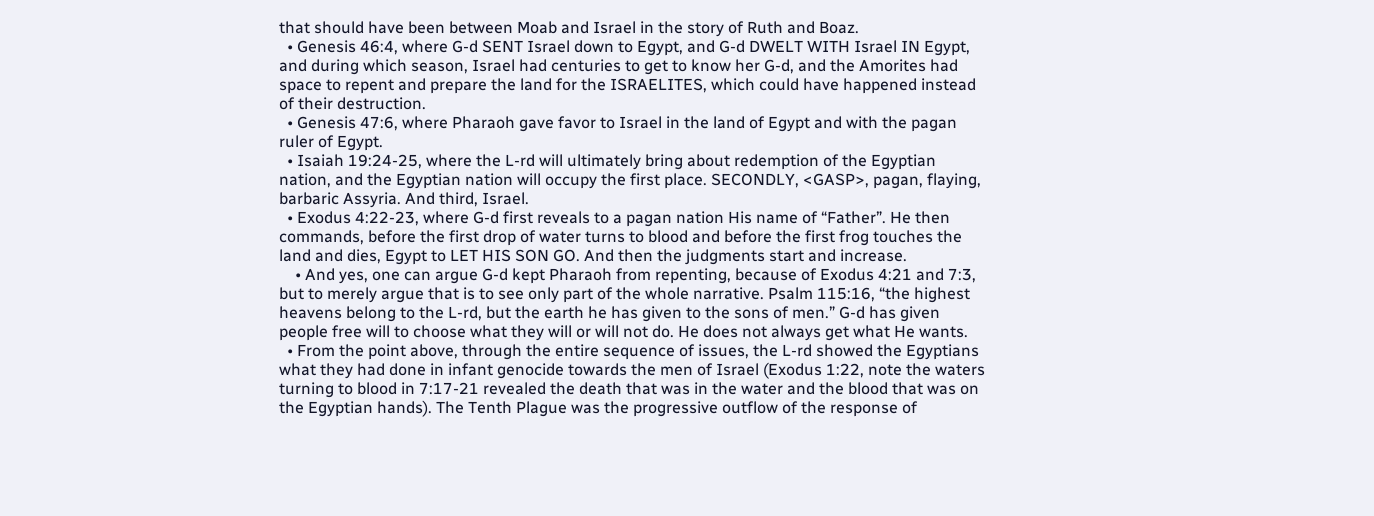that should have been between Moab and Israel in the story of Ruth and Boaz.
  • Genesis 46:4, where G-d SENT Israel down to Egypt, and G-d DWELT WITH Israel IN Egypt, and during which season, Israel had centuries to get to know her G-d, and the Amorites had space to repent and prepare the land for the ISRAELITES, which could have happened instead of their destruction.
  • Genesis 47:6, where Pharaoh gave favor to Israel in the land of Egypt and with the pagan ruler of Egypt.
  • Isaiah 19:24-25, where the L-rd will ultimately bring about redemption of the Egyptian nation, and the Egyptian nation will occupy the first place. SECONDLY, <GASP>, pagan, flaying, barbaric Assyria. And third, Israel.
  • Exodus 4:22-23, where G-d first reveals to a pagan nation His name of “Father”. He then commands, before the first drop of water turns to blood and before the first frog touches the land and dies, Egypt to LET HIS SON GO. And then the judgments start and increase.
    • And yes, one can argue G-d kept Pharaoh from repenting, because of Exodus 4:21 and 7:3, but to merely argue that is to see only part of the whole narrative. Psalm 115:16, “the highest heavens belong to the L-rd, but the earth he has given to the sons of men.” G-d has given people free will to choose what they will or will not do. He does not always get what He wants.
  • From the point above, through the entire sequence of issues, the L-rd showed the Egyptians what they had done in infant genocide towards the men of Israel (Exodus 1:22, note the waters turning to blood in 7:17-21 revealed the death that was in the water and the blood that was on the Egyptian hands). The Tenth Plague was the progressive outflow of the response of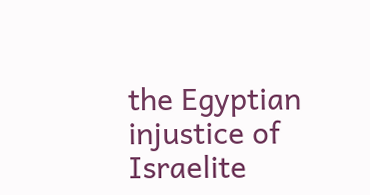the Egyptian injustice of Israelite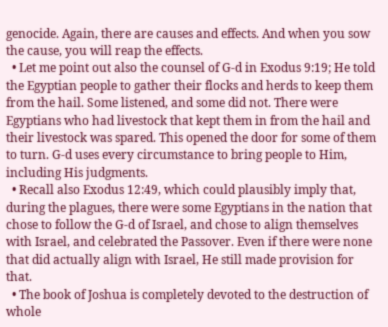genocide. Again, there are causes and effects. And when you sow the cause, you will reap the effects.
  • Let me point out also the counsel of G-d in Exodus 9:19; He told the Egyptian people to gather their flocks and herds to keep them from the hail. Some listened, and some did not. There were Egyptians who had livestock that kept them in from the hail and their livestock was spared. This opened the door for some of them to turn. G-d uses every circumstance to bring people to Him, including His judgments.
  • Recall also Exodus 12:49, which could plausibly imply that, during the plagues, there were some Egyptians in the nation that chose to follow the G-d of Israel, and chose to align themselves with Israel, and celebrated the Passover. Even if there were none that did actually align with Israel, He still made provision for that.
  • The book of Joshua is completely devoted to the destruction of whole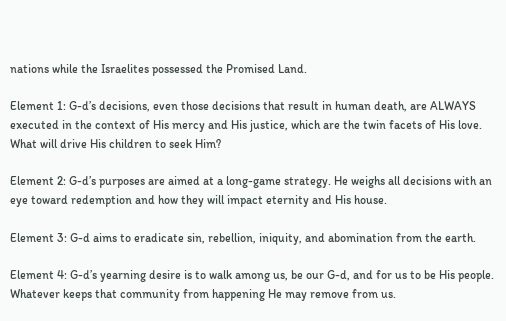nations while the Israelites possessed the Promised Land.

Element 1: G-d’s decisions, even those decisions that result in human death, are ALWAYS executed in the context of His mercy and His justice, which are the twin facets of His love. What will drive His children to seek Him?

Element 2: G-d’s purposes are aimed at a long-game strategy. He weighs all decisions with an eye toward redemption and how they will impact eternity and His house.

Element 3: G-d aims to eradicate sin, rebellion, iniquity, and abomination from the earth.

Element 4: G-d’s yearning desire is to walk among us, be our G-d, and for us to be His people. Whatever keeps that community from happening He may remove from us.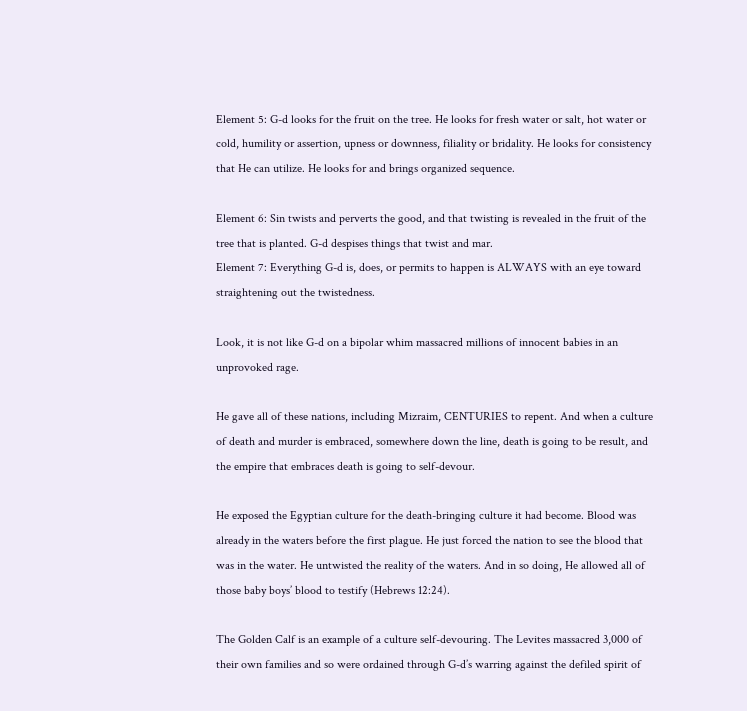Element 5: G-d looks for the fruit on the tree. He looks for fresh water or salt, hot water or cold, humility or assertion, upness or downness, filiality or bridality. He looks for consistency that He can utilize. He looks for and brings organized sequence.

Element 6: Sin twists and perverts the good, and that twisting is revealed in the fruit of the tree that is planted. G-d despises things that twist and mar.
Element 7: Everything G-d is, does, or permits to happen is ALWAYS with an eye toward straightening out the twistedness.

Look, it is not like G-d on a bipolar whim massacred millions of innocent babies in an unprovoked rage.

He gave all of these nations, including Mizraim, CENTURIES to repent. And when a culture of death and murder is embraced, somewhere down the line, death is going to be result, and the empire that embraces death is going to self-devour.

He exposed the Egyptian culture for the death-bringing culture it had become. Blood was already in the waters before the first plague. He just forced the nation to see the blood that was in the water. He untwisted the reality of the waters. And in so doing, He allowed all of those baby boys’ blood to testify (Hebrews 12:24).

The Golden Calf is an example of a culture self-devouring. The Levites massacred 3,000 of their own families and so were ordained through G-d’s warring against the defiled spirit of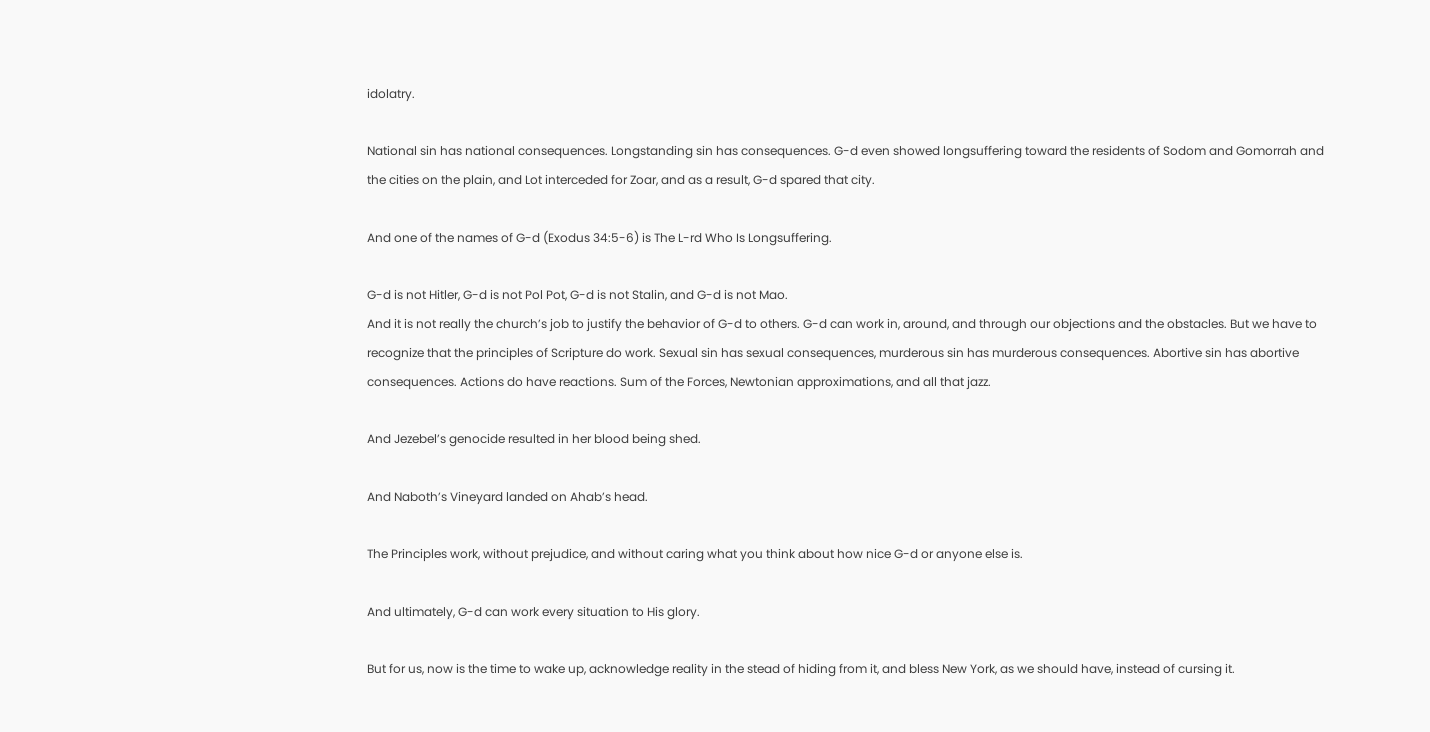idolatry.

National sin has national consequences. Longstanding sin has consequences. G-d even showed longsuffering toward the residents of Sodom and Gomorrah and the cities on the plain, and Lot interceded for Zoar, and as a result, G-d spared that city.

And one of the names of G-d (Exodus 34:5-6) is The L-rd Who Is Longsuffering.

G-d is not Hitler, G-d is not Pol Pot, G-d is not Stalin, and G-d is not Mao.
And it is not really the church’s job to justify the behavior of G-d to others. G-d can work in, around, and through our objections and the obstacles. But we have to recognize that the principles of Scripture do work. Sexual sin has sexual consequences, murderous sin has murderous consequences. Abortive sin has abortive consequences. Actions do have reactions. Sum of the Forces, Newtonian approximations, and all that jazz.

And Jezebel’s genocide resulted in her blood being shed.

And Naboth’s Vineyard landed on Ahab’s head.

The Principles work, without prejudice, and without caring what you think about how nice G-d or anyone else is.

And ultimately, G-d can work every situation to His glory.

But for us, now is the time to wake up, acknowledge reality in the stead of hiding from it, and bless New York, as we should have, instead of cursing it.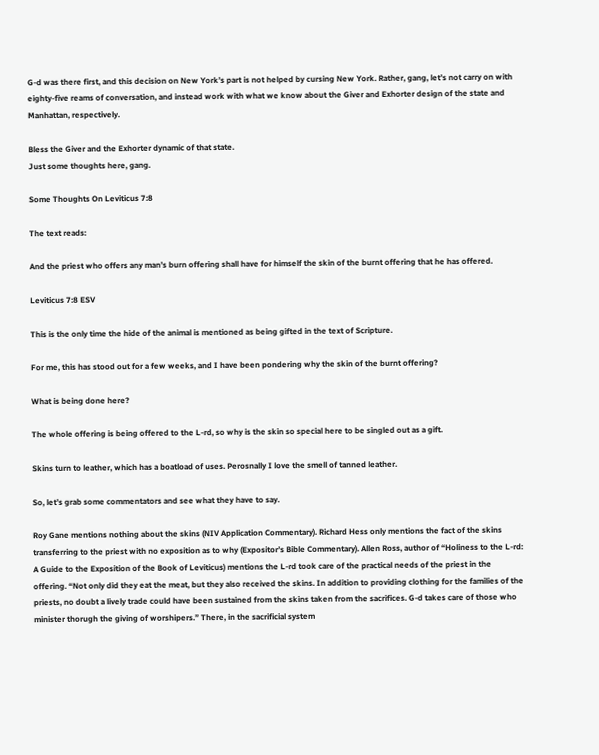G-d was there first, and this decision on New York’s part is not helped by cursing New York. Rather, gang, let’s not carry on with eighty-five reams of conversation, and instead work with what we know about the Giver and Exhorter design of the state and Manhattan, respectively.

Bless the Giver and the Exhorter dynamic of that state.
Just some thoughts here, gang.

Some Thoughts On Leviticus 7:8

The text reads:

And the priest who offers any man’s burn offering shall have for himself the skin of the burnt offering that he has offered.

Leviticus 7:8 ESV

This is the only time the hide of the animal is mentioned as being gifted in the text of Scripture.

For me, this has stood out for a few weeks, and I have been pondering why the skin of the burnt offering?

What is being done here?

The whole offering is being offered to the L-rd, so why is the skin so special here to be singled out as a gift.

Skins turn to leather, which has a boatload of uses. Perosnally I love the smell of tanned leather.

So, let’s grab some commentators and see what they have to say.

Roy Gane mentions nothing about the skins (NIV Application Commentary). Richard Hess only mentions the fact of the skins transferring to the priest with no exposition as to why (Expositor’s Bible Commentary). Allen Ross, author of “Holiness to the L-rd: A Guide to the Exposition of the Book of Leviticus) mentions the L-rd took care of the practical needs of the priest in the offering. “Not only did they eat the meat, but they also received the skins. In addition to providing clothing for the families of the priests, no doubt a lively trade could have been sustained from the skins taken from the sacrifices. G-d takes care of those who minister thorugh the giving of worshipers.” There, in the sacrificial system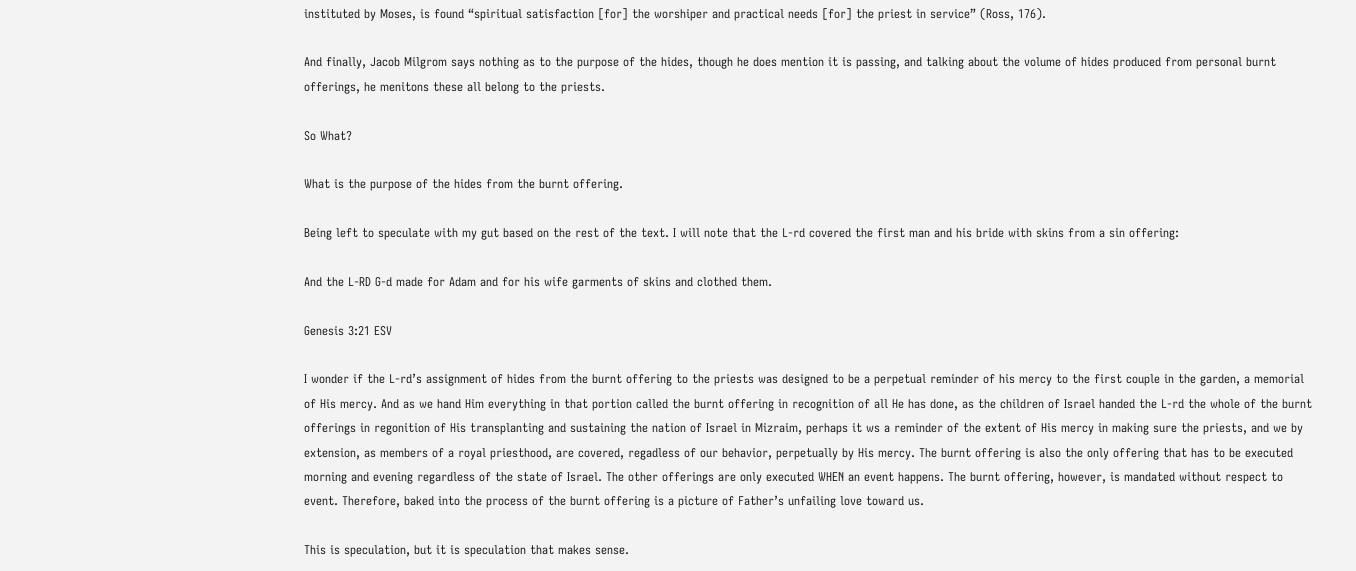instituted by Moses, is found “spiritual satisfaction [for] the worshiper and practical needs [for] the priest in service” (Ross, 176).

And finally, Jacob Milgrom says nothing as to the purpose of the hides, though he does mention it is passing, and talking about the volume of hides produced from personal burnt offerings, he menitons these all belong to the priests.

So What?

What is the purpose of the hides from the burnt offering.

Being left to speculate with my gut based on the rest of the text. I will note that the L-rd covered the first man and his bride with skins from a sin offering:

And the L-RD G-d made for Adam and for his wife garments of skins and clothed them.

Genesis 3:21 ESV

I wonder if the L-rd’s assignment of hides from the burnt offering to the priests was designed to be a perpetual reminder of his mercy to the first couple in the garden, a memorial of His mercy. And as we hand Him everything in that portion called the burnt offering in recognition of all He has done, as the children of Israel handed the L-rd the whole of the burnt offerings in regonition of His transplanting and sustaining the nation of Israel in Mizraim, perhaps it ws a reminder of the extent of His mercy in making sure the priests, and we by extension, as members of a royal priesthood, are covered, regadless of our behavior, perpetually by His mercy. The burnt offering is also the only offering that has to be executed morning and evening regardless of the state of Israel. The other offerings are only executed WHEN an event happens. The burnt offering, however, is mandated without respect to event. Therefore, baked into the process of the burnt offering is a picture of Father’s unfailing love toward us.

This is speculation, but it is speculation that makes sense.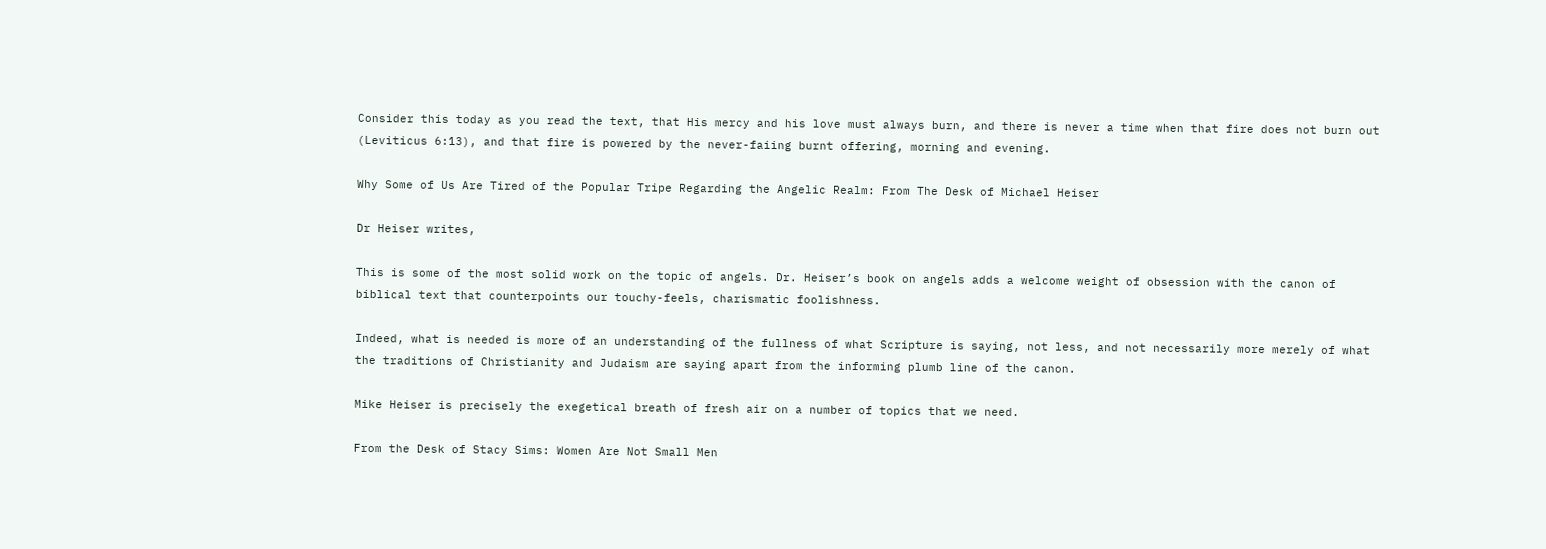Consider this today as you read the text, that His mercy and his love must always burn, and there is never a time when that fire does not burn out (Leviticus 6:13), and that fire is powered by the never-faiing burnt offering, morning and evening.

Why Some of Us Are Tired of the Popular Tripe Regarding the Angelic Realm: From The Desk of Michael Heiser

Dr Heiser writes,

This is some of the most solid work on the topic of angels. Dr. Heiser’s book on angels adds a welcome weight of obsession with the canon of biblical text that counterpoints our touchy-feels, charismatic foolishness.

Indeed, what is needed is more of an understanding of the fullness of what Scripture is saying, not less, and not necessarily more merely of what the traditions of Christianity and Judaism are saying apart from the informing plumb line of the canon.

Mike Heiser is precisely the exegetical breath of fresh air on a number of topics that we need.

From the Desk of Stacy Sims: Women Are Not Small Men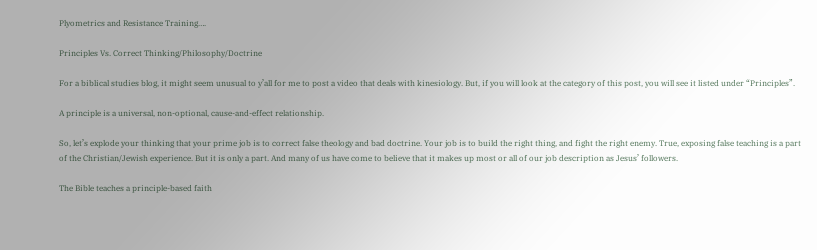Plyometrics and Resistance Training….

Principles Vs. Correct Thinking/Philosophy/Doctrine

For a biblical studies blog, it might seem unusual to y’all for me to post a video that deals with kinesiology. But, if you will look at the category of this post, you will see it listed under “Principles”.

A principle is a universal, non-optional, cause-and-effect relationship.

So, let’s explode your thinking that your prime job is to correct false theology and bad doctrine. Your job is to build the right thing, and fight the right enemy. True, exposing false teaching is a part of the Christian/Jewish experience. But it is only a part. And many of us have come to believe that it makes up most or all of our job description as Jesus’ followers.

The Bible teaches a principle-based faith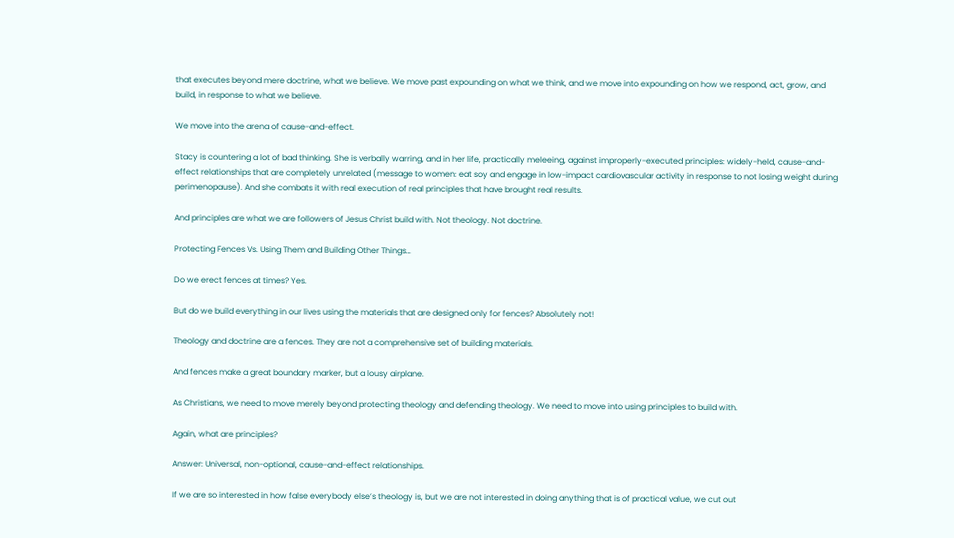that executes beyond mere doctrine, what we believe. We move past expounding on what we think, and we move into expounding on how we respond, act, grow, and build, in response to what we believe.

We move into the arena of cause-and-effect.

Stacy is countering a lot of bad thinking. She is verbally warring, and in her life, practically meleeing, against improperly-executed principles: widely-held, cause-and-effect relationships that are completely unrelated (message to women: eat soy and engage in low-impact cardiovascular activity in response to not losing weight during perimenopause). And she combats it with real execution of real principles that have brought real results.

And principles are what we are followers of Jesus Christ build with. Not theology. Not doctrine.

Protecting Fences Vs. Using Them and Building Other Things…

Do we erect fences at times? Yes.

But do we build everything in our lives using the materials that are designed only for fences? Absolutely not!

Theology and doctrine are a fences. They are not a comprehensive set of building materials.

And fences make a great boundary marker, but a lousy airplane.

As Christians, we need to move merely beyond protecting theology and defending theology. We need to move into using principles to build with.

Again, what are principles?

Answer: Universal, non-optional, cause-and-effect relationships.

If we are so interested in how false everybody else’s theology is, but we are not interested in doing anything that is of practical value, we cut out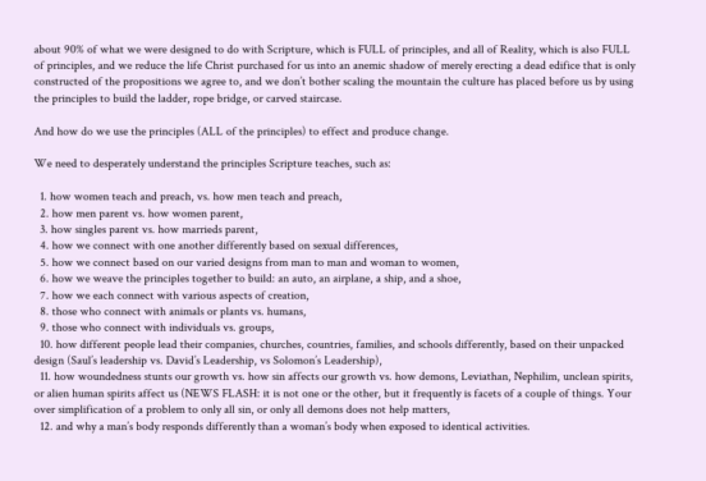about 90% of what we were designed to do with Scripture, which is FULL of principles, and all of Reality, which is also FULL of principles, and we reduce the life Christ purchased for us into an anemic shadow of merely erecting a dead edifice that is only constructed of the propositions we agree to, and we don’t bother scaling the mountain the culture has placed before us by using the principles to build the ladder, rope bridge, or carved staircase.

And how do we use the principles (ALL of the principles) to effect and produce change.

We need to desperately understand the principles Scripture teaches, such as:

  1. how women teach and preach, vs. how men teach and preach,
  2. how men parent vs. how women parent,
  3. how singles parent vs. how marrieds parent,
  4. how we connect with one another differently based on sexual differences,
  5. how we connect based on our varied designs from man to man and woman to women,
  6. how we weave the principles together to build: an auto, an airplane, a ship, and a shoe,
  7. how we each connect with various aspects of creation,
  8. those who connect with animals or plants vs. humans,
  9. those who connect with individuals vs. groups,
  10. how different people lead their companies, churches, countries, families, and schools differently, based on their unpacked design (Saul’s leadership vs. David’s Leadership, vs Solomon’s Leadership),
  11. how woundedness stunts our growth vs. how sin affects our growth vs. how demons, Leviathan, Nephilim, unclean spirits, or alien human spirits affect us (NEWS FLASH: it is not one or the other, but it frequently is facets of a couple of things. Your over simplification of a problem to only all sin, or only all demons does not help matters,
  12. and why a man’s body responds differently than a woman’s body when exposed to identical activities.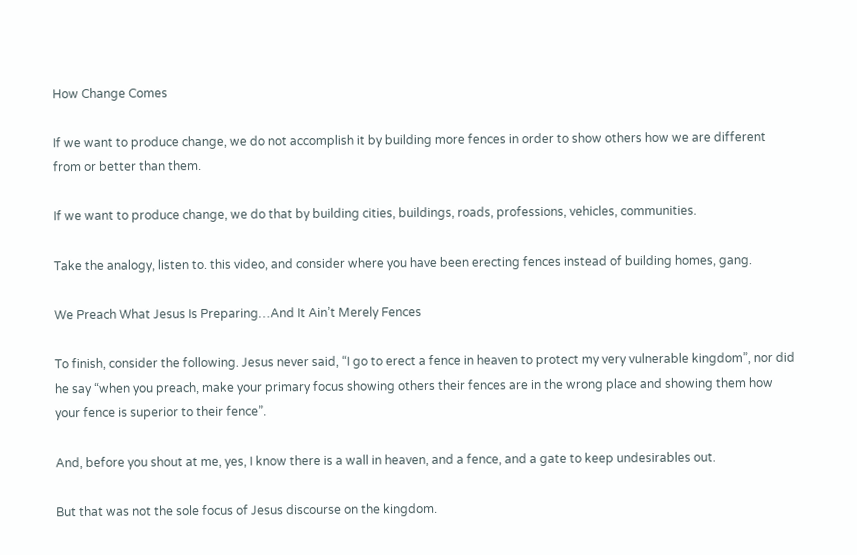How Change Comes

If we want to produce change, we do not accomplish it by building more fences in order to show others how we are different from or better than them.

If we want to produce change, we do that by building cities, buildings, roads, professions, vehicles, communities.

Take the analogy, listen to. this video, and consider where you have been erecting fences instead of building homes, gang.

We Preach What Jesus Is Preparing…And It Ain’t Merely Fences

To finish, consider the following. Jesus never said, “I go to erect a fence in heaven to protect my very vulnerable kingdom”, nor did he say “when you preach, make your primary focus showing others their fences are in the wrong place and showing them how your fence is superior to their fence”.

And, before you shout at me, yes, I know there is a wall in heaven, and a fence, and a gate to keep undesirables out.

But that was not the sole focus of Jesus discourse on the kingdom.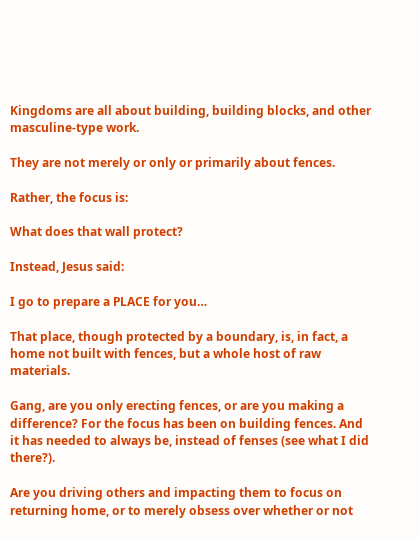Kingdoms are all about building, building blocks, and other masculine-type work.

They are not merely or only or primarily about fences.

Rather, the focus is:

What does that wall protect?

Instead, Jesus said:

I go to prepare a PLACE for you…

That place, though protected by a boundary, is, in fact, a home not built with fences, but a whole host of raw materials.

Gang, are you only erecting fences, or are you making a difference? For the focus has been on building fences. And it has needed to always be, instead of fenses (see what I did there?).

Are you driving others and impacting them to focus on returning home, or to merely obsess over whether or not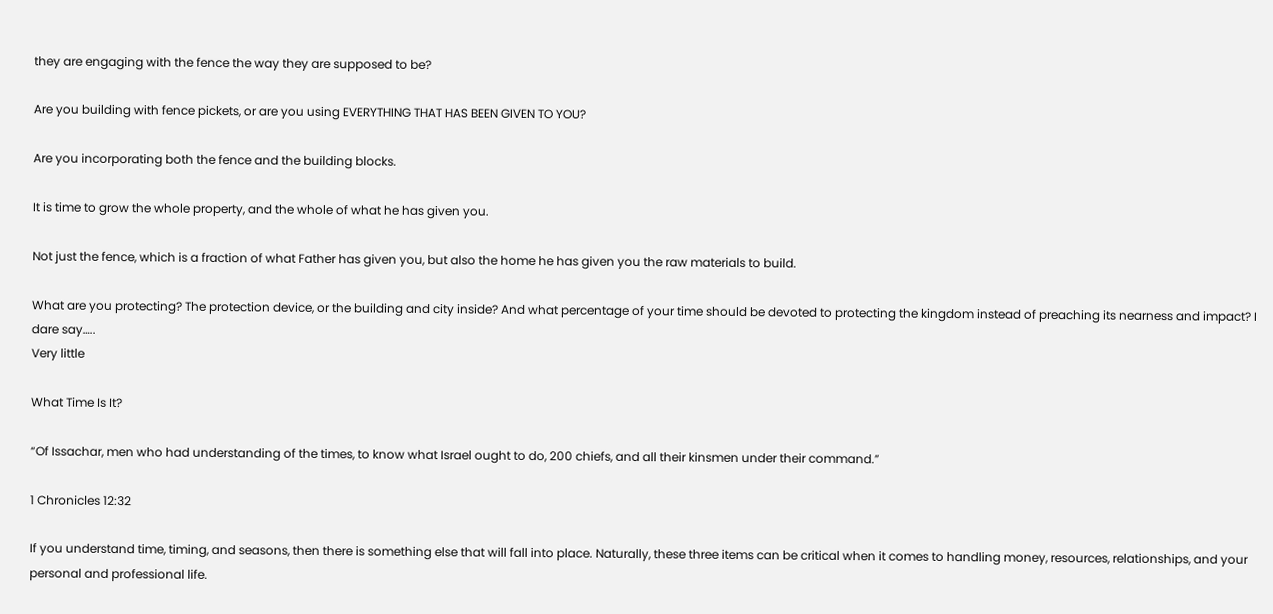they are engaging with the fence the way they are supposed to be?

Are you building with fence pickets, or are you using EVERYTHING THAT HAS BEEN GIVEN TO YOU?

Are you incorporating both the fence and the building blocks.

It is time to grow the whole property, and the whole of what he has given you.

Not just the fence, which is a fraction of what Father has given you, but also the home he has given you the raw materials to build.

What are you protecting? The protection device, or the building and city inside? And what percentage of your time should be devoted to protecting the kingdom instead of preaching its nearness and impact? I dare say…..
Very little

What Time Is It?

“Of Issachar, men who had understanding of the times, to know what Israel ought to do, 200 chiefs, and all their kinsmen under their command.”

1 Chronicles 12:32

If you understand time, timing, and seasons, then there is something else that will fall into place. Naturally, these three items can be critical when it comes to handling money, resources, relationships, and your personal and professional life.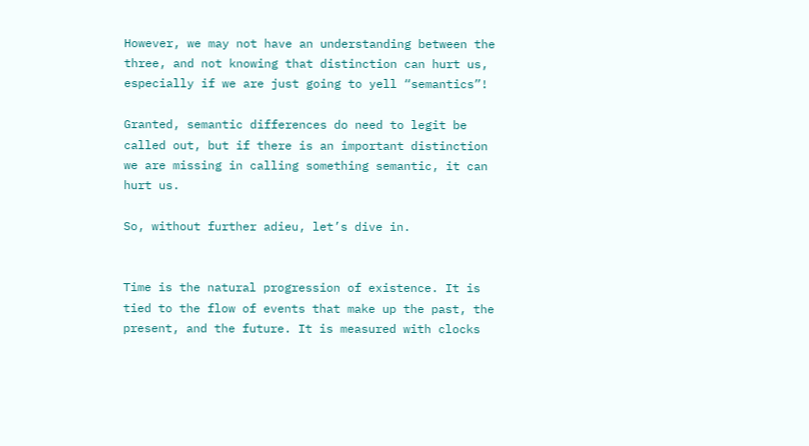However, we may not have an understanding between the three, and not knowing that distinction can hurt us, especially if we are just going to yell “semantics”!

Granted, semantic differences do need to legit be called out, but if there is an important distinction we are missing in calling something semantic, it can hurt us.

So, without further adieu, let’s dive in.


Time is the natural progression of existence. It is tied to the flow of events that make up the past, the present, and the future. It is measured with clocks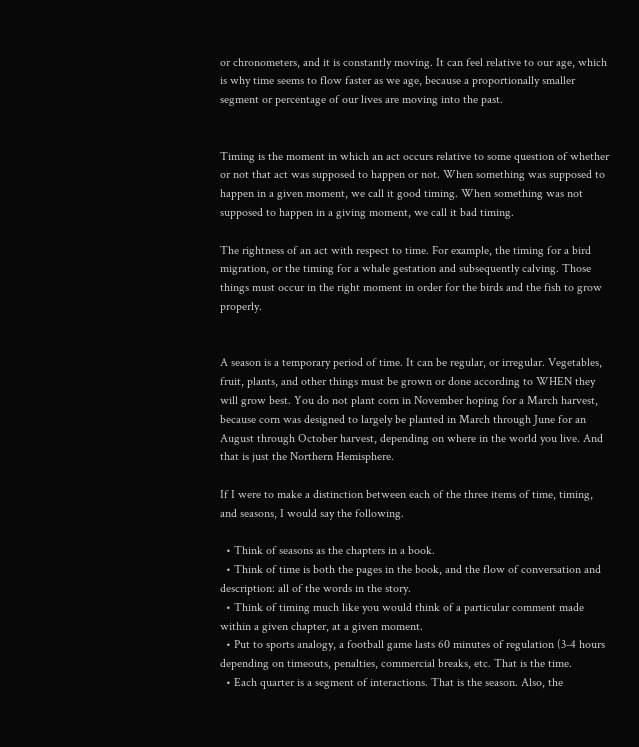or chronometers, and it is constantly moving. It can feel relative to our age, which is why time seems to flow faster as we age, because a proportionally smaller segment or percentage of our lives are moving into the past.


Timing is the moment in which an act occurs relative to some question of whether or not that act was supposed to happen or not. When something was supposed to happen in a given moment, we call it good timing. When something was not supposed to happen in a giving moment, we call it bad timing.

The rightness of an act with respect to time. For example, the timing for a bird migration, or the timing for a whale gestation and subsequently calving. Those things must occur in the right moment in order for the birds and the fish to grow properly.


A season is a temporary period of time. It can be regular, or irregular. Vegetables, fruit, plants, and other things must be grown or done according to WHEN they will grow best. You do not plant corn in November hoping for a March harvest, because corn was designed to largely be planted in March through June for an August through October harvest, depending on where in the world you live. And that is just the Northern Hemisphere.

If I were to make a distinction between each of the three items of time, timing, and seasons, I would say the following.

  • Think of seasons as the chapters in a book.
  • Think of time is both the pages in the book, and the flow of conversation and description: all of the words in the story.
  • Think of timing much like you would think of a particular comment made within a given chapter, at a given moment.
  • Put to sports analogy, a football game lasts 60 minutes of regulation (3-4 hours depending on timeouts, penalties, commercial breaks, etc. That is the time.
  • Each quarter is a segment of interactions. That is the season. Also, the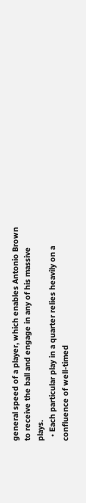general speed of a player, which enables Antonio Brown to receive the ball and engage in any of his massive plays.
  • Each particular play in a quarter relies heavily on a confluence of well-timed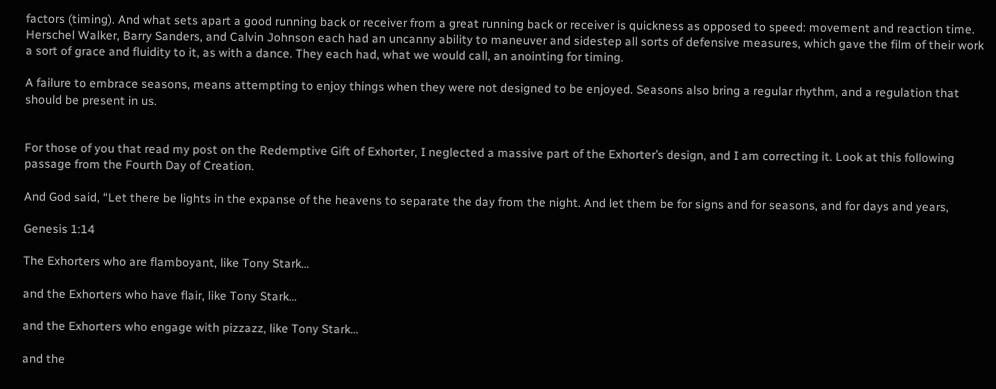factors (timing). And what sets apart a good running back or receiver from a great running back or receiver is quickness as opposed to speed: movement and reaction time. Herschel Walker, Barry Sanders, and Calvin Johnson each had an uncanny ability to maneuver and sidestep all sorts of defensive measures, which gave the film of their work a sort of grace and fluidity to it, as with a dance. They each had, what we would call, an anointing for timing.

A failure to embrace seasons, means attempting to enjoy things when they were not designed to be enjoyed. Seasons also bring a regular rhythm, and a regulation that should be present in us.


For those of you that read my post on the Redemptive Gift of Exhorter, I neglected a massive part of the Exhorter’s design, and I am correcting it. Look at this following passage from the Fourth Day of Creation.

And God said, “Let there be lights in the expanse of the heavens to separate the day from the night. And let them be for signs and for seasons, and for days and years,

Genesis 1:14

The Exhorters who are flamboyant, like Tony Stark…

and the Exhorters who have flair, like Tony Stark…

and the Exhorters who engage with pizzazz, like Tony Stark…

and the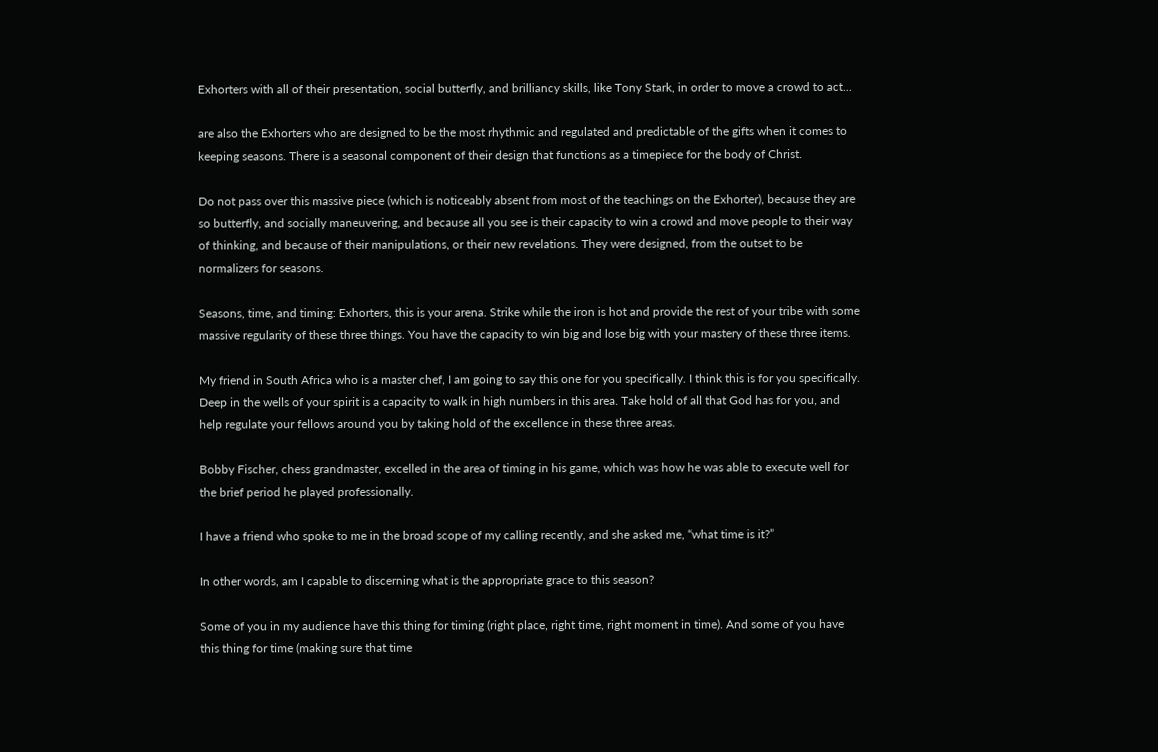Exhorters with all of their presentation, social butterfly, and brilliancy skills, like Tony Stark, in order to move a crowd to act…

are also the Exhorters who are designed to be the most rhythmic and regulated and predictable of the gifts when it comes to keeping seasons. There is a seasonal component of their design that functions as a timepiece for the body of Christ.

Do not pass over this massive piece (which is noticeably absent from most of the teachings on the Exhorter), because they are so butterfly, and socially maneuvering, and because all you see is their capacity to win a crowd and move people to their way of thinking, and because of their manipulations, or their new revelations. They were designed, from the outset to be normalizers for seasons.

Seasons, time, and timing: Exhorters, this is your arena. Strike while the iron is hot and provide the rest of your tribe with some massive regularity of these three things. You have the capacity to win big and lose big with your mastery of these three items.

My friend in South Africa who is a master chef, I am going to say this one for you specifically. I think this is for you specifically. Deep in the wells of your spirit is a capacity to walk in high numbers in this area. Take hold of all that God has for you, and help regulate your fellows around you by taking hold of the excellence in these three areas.

Bobby Fischer, chess grandmaster, excelled in the area of timing in his game, which was how he was able to execute well for the brief period he played professionally.

I have a friend who spoke to me in the broad scope of my calling recently, and she asked me, “what time is it?”

In other words, am I capable to discerning what is the appropriate grace to this season?

Some of you in my audience have this thing for timing (right place, right time, right moment in time). And some of you have this thing for time (making sure that time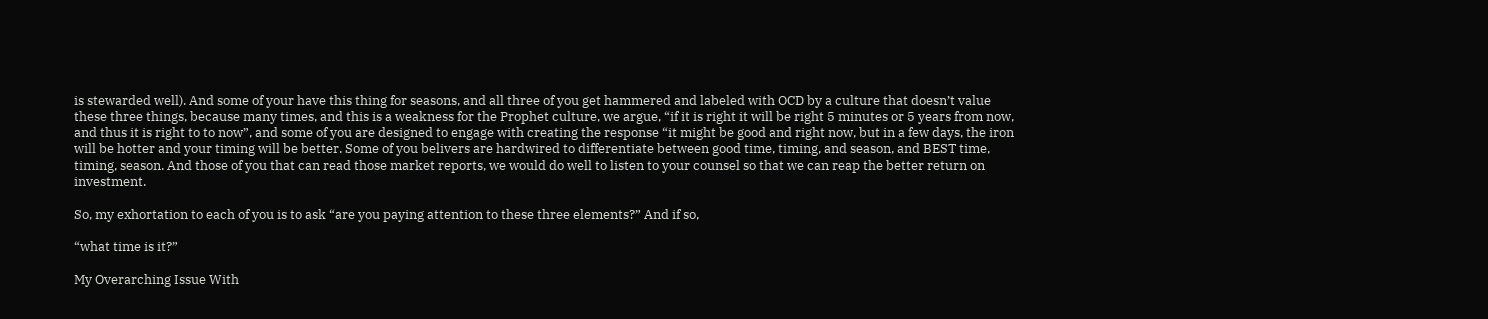is stewarded well). And some of your have this thing for seasons, and all three of you get hammered and labeled with OCD by a culture that doesn’t value these three things, because many times, and this is a weakness for the Prophet culture, we argue, “if it is right it will be right 5 minutes or 5 years from now, and thus it is right to to now”, and some of you are designed to engage with creating the response “it might be good and right now, but in a few days, the iron will be hotter and your timing will be better. Some of you belivers are hardwired to differentiate between good time, timing, and season, and BEST time, timing, season. And those of you that can read those market reports, we would do well to listen to your counsel so that we can reap the better return on investment.

So, my exhortation to each of you is to ask “are you paying attention to these three elements?” And if so,

“what time is it?”

My Overarching Issue With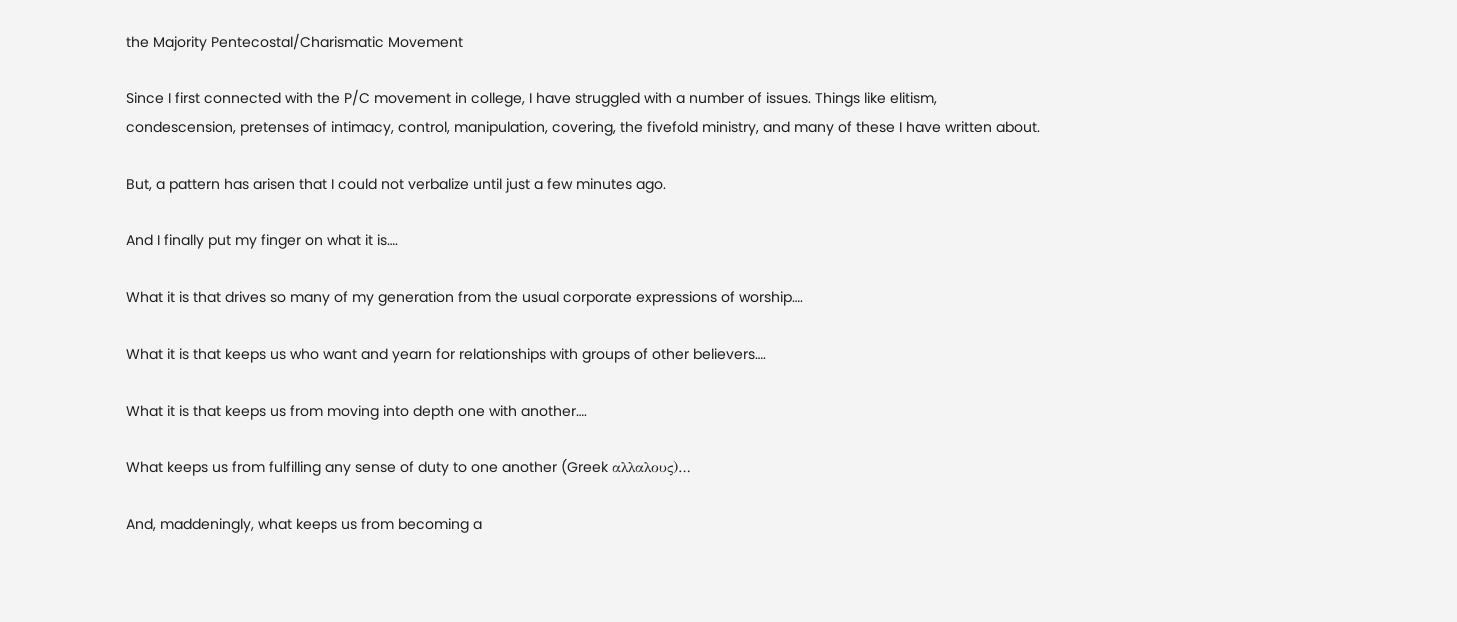the Majority Pentecostal/Charismatic Movement

Since I first connected with the P/C movement in college, I have struggled with a number of issues. Things like elitism, condescension, pretenses of intimacy, control, manipulation, covering, the fivefold ministry, and many of these I have written about.

But, a pattern has arisen that I could not verbalize until just a few minutes ago.

And I finally put my finger on what it is….

What it is that drives so many of my generation from the usual corporate expressions of worship….

What it is that keeps us who want and yearn for relationships with groups of other believers….

What it is that keeps us from moving into depth one with another….

What keeps us from fulfilling any sense of duty to one another (Greek αλλαλους)…

And, maddeningly, what keeps us from becoming a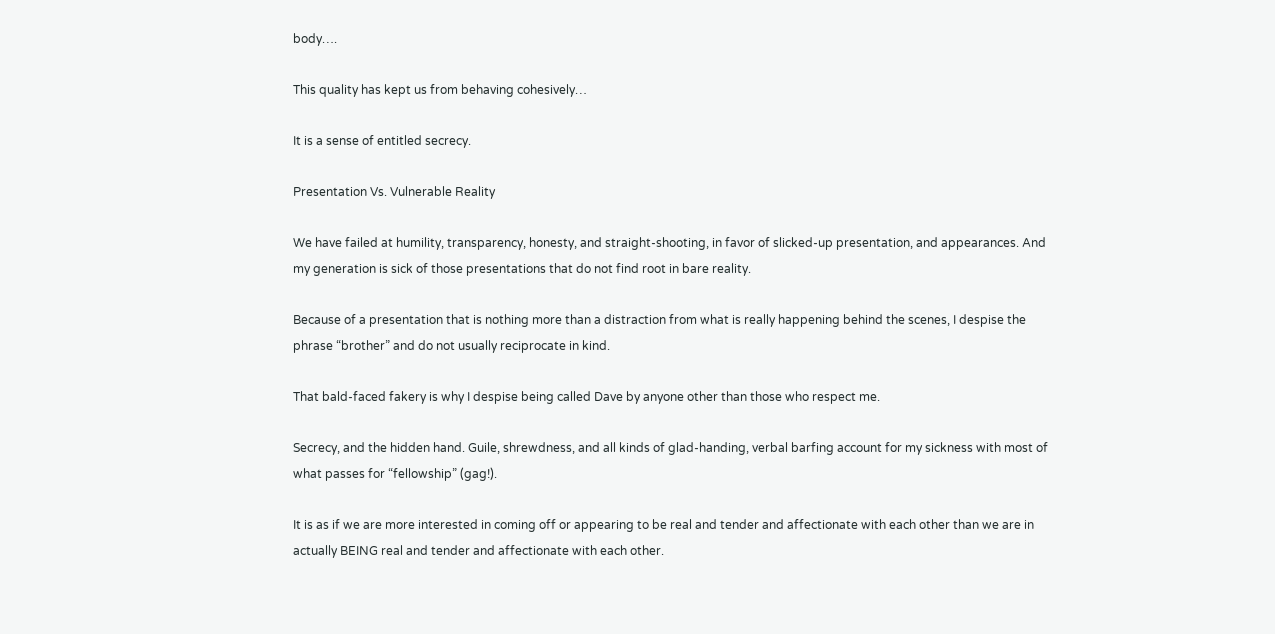body….

This quality has kept us from behaving cohesively…

It is a sense of entitled secrecy.

Presentation Vs. Vulnerable Reality

We have failed at humility, transparency, honesty, and straight-shooting, in favor of slicked-up presentation, and appearances. And my generation is sick of those presentations that do not find root in bare reality.

Because of a presentation that is nothing more than a distraction from what is really happening behind the scenes, I despise the phrase “brother” and do not usually reciprocate in kind.

That bald-faced fakery is why I despise being called Dave by anyone other than those who respect me.

Secrecy, and the hidden hand. Guile, shrewdness, and all kinds of glad-handing, verbal barfing account for my sickness with most of what passes for “fellowship” (gag!).

It is as if we are more interested in coming off or appearing to be real and tender and affectionate with each other than we are in actually BEING real and tender and affectionate with each other.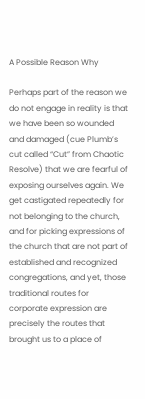A Possible Reason Why

Perhaps part of the reason we do not engage in reality is that we have been so wounded and damaged (cue Plumb’s cut called “Cut” from Chaotic Resolve) that we are fearful of exposing ourselves again. We get castigated repeatedly for not belonging to the church, and for picking expressions of the church that are not part of established and recognized congregations, and yet, those traditional routes for corporate expression are precisely the routes that brought us to a place of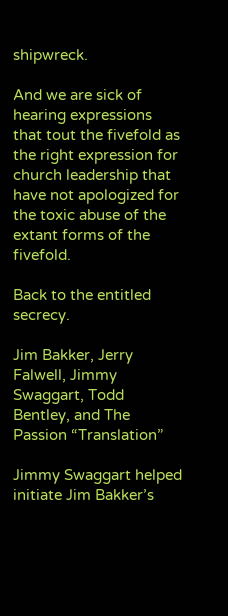shipwreck.

And we are sick of hearing expressions that tout the fivefold as the right expression for church leadership that have not apologized for the toxic abuse of the extant forms of the fivefold.

Back to the entitled secrecy.

Jim Bakker, Jerry Falwell, Jimmy Swaggart, Todd Bentley, and The Passion “Translation”

Jimmy Swaggart helped initiate Jim Bakker’s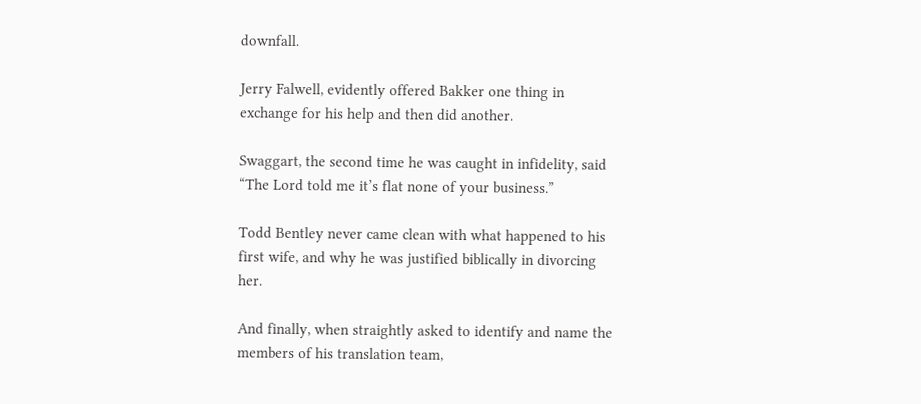downfall.

Jerry Falwell, evidently offered Bakker one thing in exchange for his help and then did another.

Swaggart, the second time he was caught in infidelity, said “The Lord told me it’s flat none of your business.”

Todd Bentley never came clean with what happened to his first wife, and why he was justified biblically in divorcing her.

And finally, when straightly asked to identify and name the members of his translation team,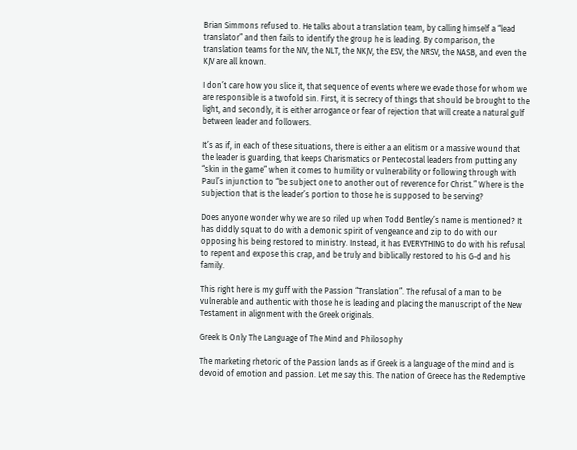Brian Simmons refused to. He talks about a translation team, by calling himself a “lead translator” and then fails to identify the group he is leading. By comparison, the translation teams for the NIV, the NLT, the NKJV, the ESV, the NRSV, the NASB, and even the KJV are all known.

I don’t care how you slice it, that sequence of events where we evade those for whom we are responsible is a twofold sin. First, it is secrecy of things that should be brought to the light, and secondly, it is either arrogance or fear of rejection that will create a natural gulf between leader and followers.

It’s as if, in each of these situations, there is either a an elitism or a massive wound that the leader is guarding, that keeps Charismatics or Pentecostal leaders from putting any “skin in the game” when it comes to humility or vulnerability or following through with Paul’s injunction to “be subject one to another out of reverence for Christ.” Where is the subjection that is the leader’s portion to those he is supposed to be serving?

Does anyone wonder why we are so riled up when Todd Bentley’s name is mentioned? It has diddly squat to do with a demonic spirit of vengeance and zip to do with our opposing his being restored to ministry. Instead, it has EVERYTHING to do with his refusal to repent and expose this crap, and be truly and biblically restored to his G-d and his family.

This right here is my guff with the Passion “Translation”. The refusal of a man to be vulnerable and authentic with those he is leading and placing the manuscript of the New Testament in alignment with the Greek originals.

Greek Is Only The Language of The Mind and Philosophy

The marketing rhetoric of the Passion lands as if Greek is a language of the mind and is devoid of emotion and passion. Let me say this. The nation of Greece has the Redemptive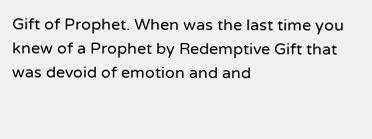Gift of Prophet. When was the last time you knew of a Prophet by Redemptive Gift that was devoid of emotion and and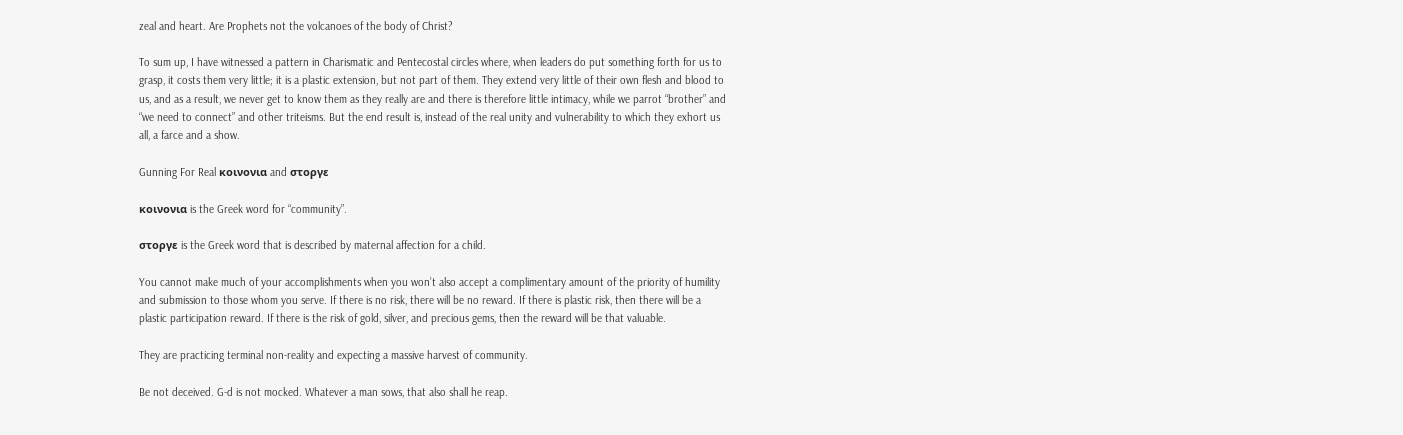zeal and heart. Are Prophets not the volcanoes of the body of Christ?

To sum up, I have witnessed a pattern in Charismatic and Pentecostal circles where, when leaders do put something forth for us to grasp, it costs them very little; it is a plastic extension, but not part of them. They extend very little of their own flesh and blood to us, and as a result, we never get to know them as they really are and there is therefore little intimacy, while we parrot “brother” and “we need to connect” and other triteisms. But the end result is, instead of the real unity and vulnerability to which they exhort us all, a farce and a show.

Gunning For Real κοινονια and στοργε

κοινονια is the Greek word for “community”.

στοργε is the Greek word that is described by maternal affection for a child.

You cannot make much of your accomplishments when you won’t also accept a complimentary amount of the priority of humility and submission to those whom you serve. If there is no risk, there will be no reward. If there is plastic risk, then there will be a plastic participation reward. If there is the risk of gold, silver, and precious gems, then the reward will be that valuable.

They are practicing terminal non-reality and expecting a massive harvest of community.

Be not deceived. G-d is not mocked. Whatever a man sows, that also shall he reap.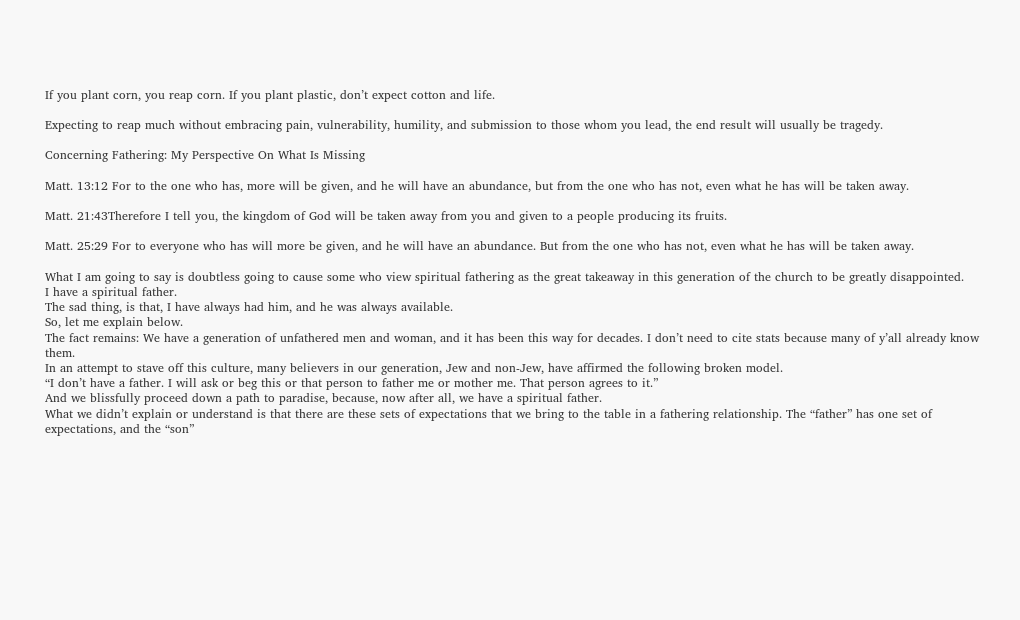If you plant corn, you reap corn. If you plant plastic, don’t expect cotton and life.

Expecting to reap much without embracing pain, vulnerability, humility, and submission to those whom you lead, the end result will usually be tragedy.

Concerning Fathering: My Perspective On What Is Missing

Matt. 13:12 For to the one who has, more will be given, and he will have an abundance, but from the one who has not, even what he has will be taken away.

Matt. 21:43Therefore I tell you, the kingdom of God will be taken away from you and given to a people producing its fruits.

Matt. 25:29 For to everyone who has will more be given, and he will have an abundance. But from the one who has not, even what he has will be taken away.

What I am going to say is doubtless going to cause some who view spiritual fathering as the great takeaway in this generation of the church to be greatly disappointed.
I have a spiritual father.
The sad thing, is that, I have always had him, and he was always available.
So, let me explain below.
The fact remains: We have a generation of unfathered men and woman, and it has been this way for decades. I don’t need to cite stats because many of y’all already know them.
In an attempt to stave off this culture, many believers in our generation, Jew and non-Jew, have affirmed the following broken model.
“I don’t have a father. I will ask or beg this or that person to father me or mother me. That person agrees to it.”
And we blissfully proceed down a path to paradise, because, now after all, we have a spiritual father.
What we didn’t explain or understand is that there are these sets of expectations that we bring to the table in a fathering relationship. The “father” has one set of expectations, and the “son”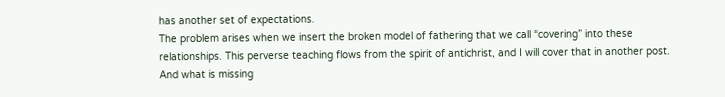has another set of expectations.
The problem arises when we insert the broken model of fathering that we call “covering” into these relationships. This perverse teaching flows from the spirit of antichrist, and I will cover that in another post.
And what is missing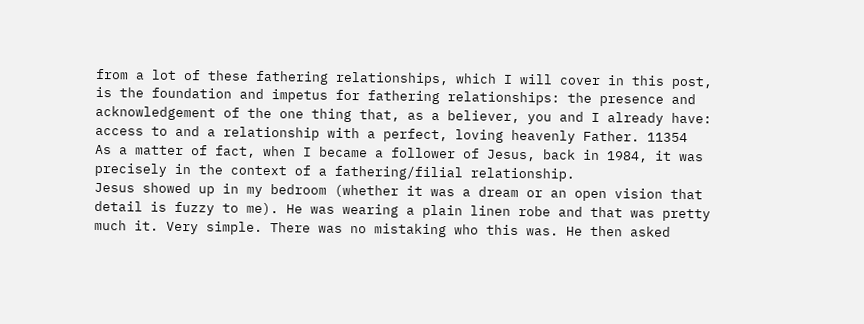from a lot of these fathering relationships, which I will cover in this post, is the foundation and impetus for fathering relationships: the presence and acknowledgement of the one thing that, as a believer, you and I already have: access to and a relationship with a perfect, loving heavenly Father. 11354
As a matter of fact, when I became a follower of Jesus, back in 1984, it was precisely in the context of a fathering/filial relationship.
Jesus showed up in my bedroom (whether it was a dream or an open vision that detail is fuzzy to me). He was wearing a plain linen robe and that was pretty much it. Very simple. There was no mistaking who this was. He then asked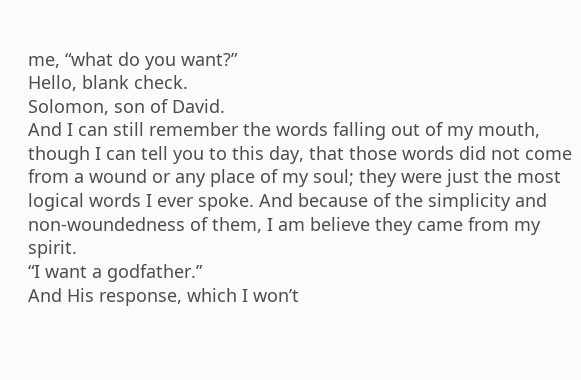me, “what do you want?”
Hello, blank check.
Solomon, son of David.
And I can still remember the words falling out of my mouth, though I can tell you to this day, that those words did not come from a wound or any place of my soul; they were just the most logical words I ever spoke. And because of the simplicity and non-woundedness of them, I am believe they came from my spirit.
“I want a godfather.”
And His response, which I won’t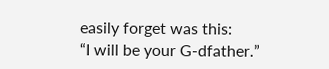easily forget was this:
“I will be your G-dfather.”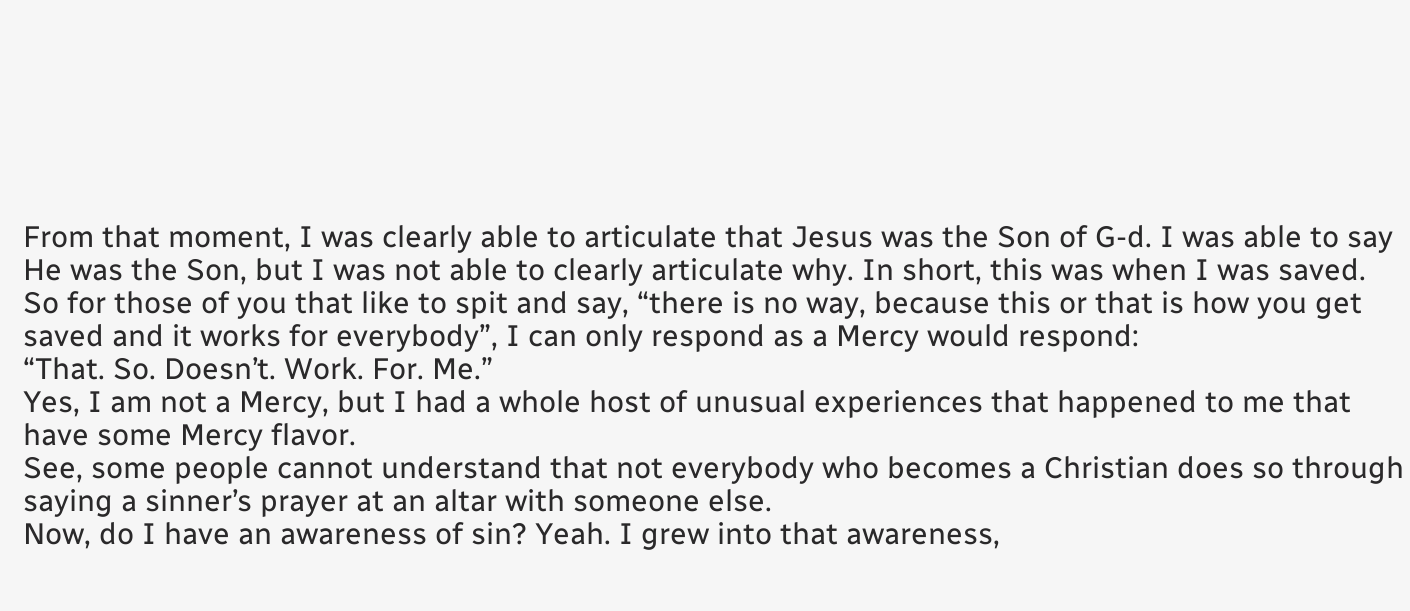From that moment, I was clearly able to articulate that Jesus was the Son of G-d. I was able to say He was the Son, but I was not able to clearly articulate why. In short, this was when I was saved.
So for those of you that like to spit and say, “there is no way, because this or that is how you get saved and it works for everybody”, I can only respond as a Mercy would respond:
“That. So. Doesn’t. Work. For. Me.”
Yes, I am not a Mercy, but I had a whole host of unusual experiences that happened to me that have some Mercy flavor.
See, some people cannot understand that not everybody who becomes a Christian does so through saying a sinner’s prayer at an altar with someone else.
Now, do I have an awareness of sin? Yeah. I grew into that awareness,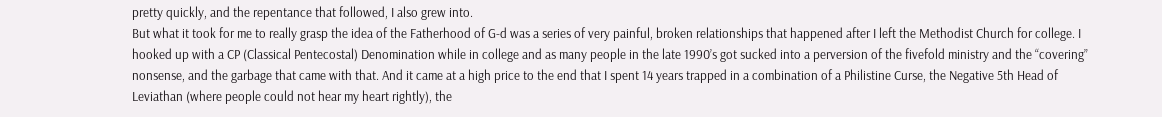pretty quickly, and the repentance that followed, I also grew into.
But what it took for me to really grasp the idea of the Fatherhood of G-d was a series of very painful, broken relationships that happened after I left the Methodist Church for college. I hooked up with a CP (Classical Pentecostal) Denomination while in college and as many people in the late 1990’s got sucked into a perversion of the fivefold ministry and the “covering” nonsense, and the garbage that came with that. And it came at a high price to the end that I spent 14 years trapped in a combination of a Philistine Curse, the Negative 5th Head of Leviathan (where people could not hear my heart rightly), the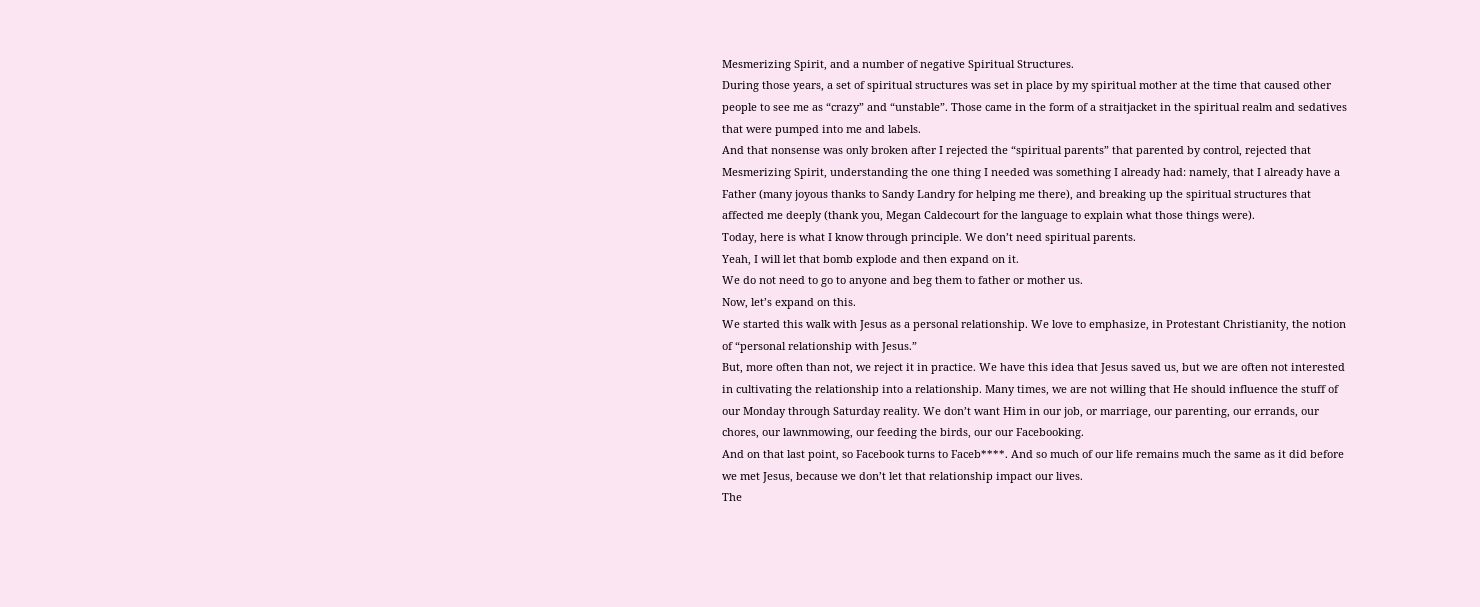Mesmerizing Spirit, and a number of negative Spiritual Structures.
During those years, a set of spiritual structures was set in place by my spiritual mother at the time that caused other people to see me as “crazy” and “unstable”. Those came in the form of a straitjacket in the spiritual realm and sedatives that were pumped into me and labels.
And that nonsense was only broken after I rejected the “spiritual parents” that parented by control, rejected that Mesmerizing Spirit, understanding the one thing I needed was something I already had: namely, that I already have a Father (many joyous thanks to Sandy Landry for helping me there), and breaking up the spiritual structures that affected me deeply (thank you, Megan Caldecourt for the language to explain what those things were).
Today, here is what I know through principle. We don’t need spiritual parents.
Yeah, I will let that bomb explode and then expand on it.
We do not need to go to anyone and beg them to father or mother us.
Now, let’s expand on this.
We started this walk with Jesus as a personal relationship. We love to emphasize, in Protestant Christianity, the notion of “personal relationship with Jesus.”
But, more often than not, we reject it in practice. We have this idea that Jesus saved us, but we are often not interested in cultivating the relationship into a relationship. Many times, we are not willing that He should influence the stuff of our Monday through Saturday reality. We don’t want Him in our job, or marriage, our parenting, our errands, our chores, our lawnmowing, our feeding the birds, our our Facebooking.
And on that last point, so Facebook turns to Faceb****. And so much of our life remains much the same as it did before we met Jesus, because we don’t let that relationship impact our lives.
The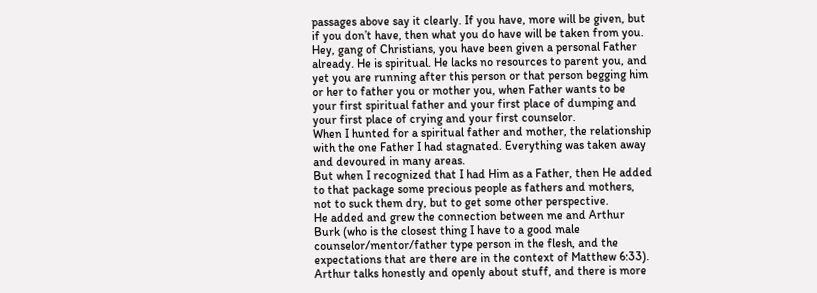passages above say it clearly. If you have, more will be given, but if you don’t have, then what you do have will be taken from you.
Hey, gang of Christians, you have been given a personal Father already. He is spiritual. He lacks no resources to parent you, and yet you are running after this person or that person begging him or her to father you or mother you, when Father wants to be your first spiritual father and your first place of dumping and your first place of crying and your first counselor.
When I hunted for a spiritual father and mother, the relationship with the one Father I had stagnated. Everything was taken away and devoured in many areas.
But when I recognized that I had Him as a Father, then He added to that package some precious people as fathers and mothers, not to suck them dry, but to get some other perspective.
He added and grew the connection between me and Arthur Burk (who is the closest thing I have to a good male counselor/mentor/father type person in the flesh, and the expectations that are there are in the context of Matthew 6:33). Arthur talks honestly and openly about stuff, and there is more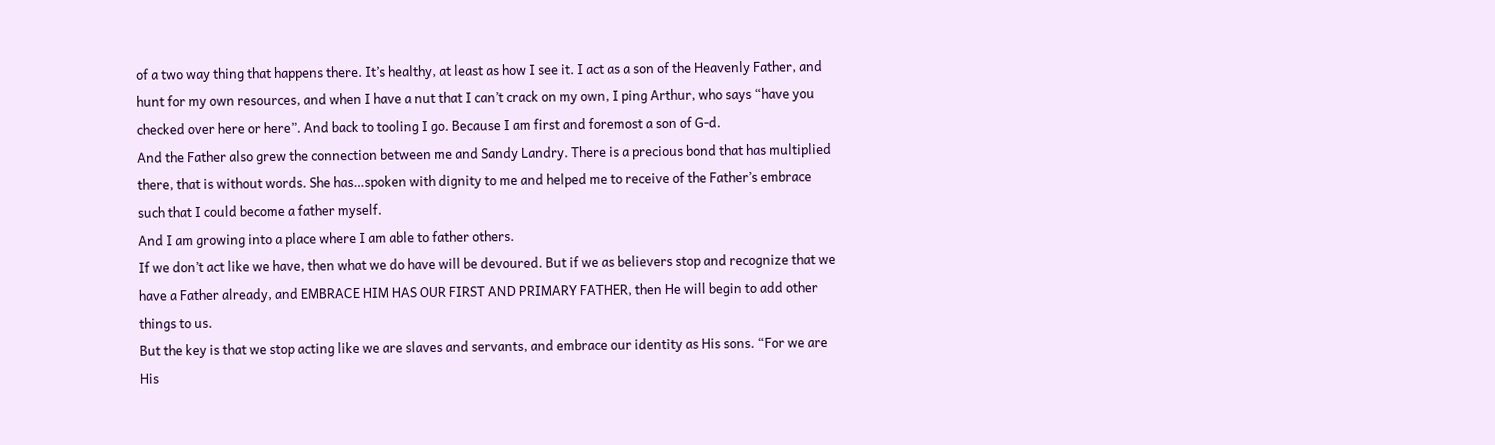of a two way thing that happens there. It’s healthy, at least as how I see it. I act as a son of the Heavenly Father, and hunt for my own resources, and when I have a nut that I can’t crack on my own, I ping Arthur, who says “have you checked over here or here”. And back to tooling I go. Because I am first and foremost a son of G-d.
And the Father also grew the connection between me and Sandy Landry. There is a precious bond that has multiplied there, that is without words. She has…spoken with dignity to me and helped me to receive of the Father’s embrace such that I could become a father myself.
And I am growing into a place where I am able to father others.
If we don’t act like we have, then what we do have will be devoured. But if we as believers stop and recognize that we have a Father already, and EMBRACE HIM HAS OUR FIRST AND PRIMARY FATHER, then He will begin to add other things to us.
But the key is that we stop acting like we are slaves and servants, and embrace our identity as His sons. “For we are His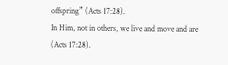offspring” (Acts 17:28).
In Him, not in others, we live and move and are (Acts 17:28).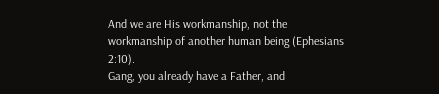And we are His workmanship, not the workmanship of another human being (Ephesians 2:10).
Gang, you already have a Father, and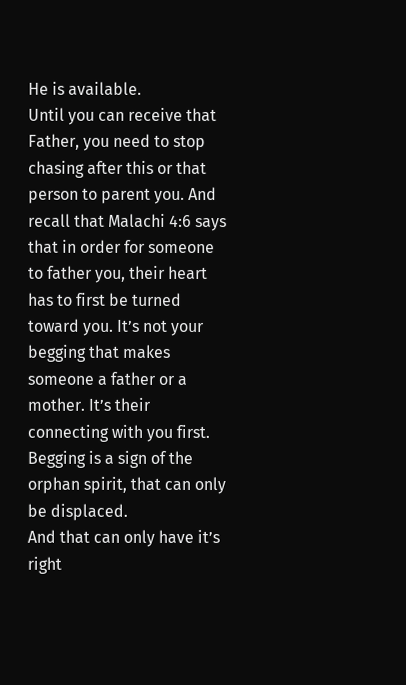He is available.
Until you can receive that Father, you need to stop chasing after this or that person to parent you. And recall that Malachi 4:6 says that in order for someone to father you, their heart has to first be turned toward you. It’s not your begging that makes someone a father or a mother. It’s their connecting with you first. Begging is a sign of the orphan spirit, that can only be displaced.
And that can only have it’s right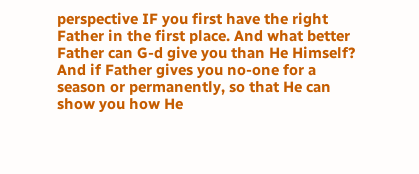perspective IF you first have the right Father in the first place. And what better Father can G-d give you than He Himself?
And if Father gives you no-one for a season or permanently, so that He can show you how He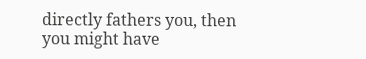directly fathers you, then you might have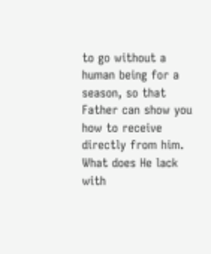to go without a human being for a season, so that Father can show you how to receive directly from him.
What does He lack with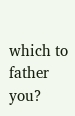which to father you?